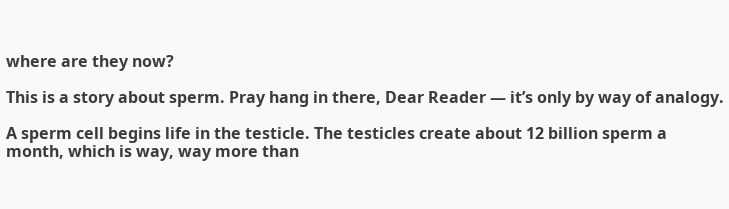where are they now?

This is a story about sperm. Pray hang in there, Dear Reader — it’s only by way of analogy.

A sperm cell begins life in the testicle. The testicles create about 12 billion sperm a month, which is way, way more than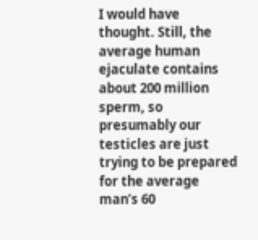I would have thought. Still, the average human ejaculate contains about 200 million sperm, so presumably our testicles are just trying to be prepared for the average man’s 60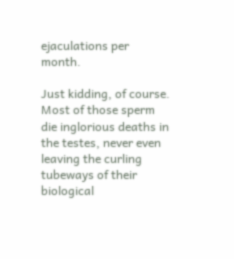ejaculations per month.

Just kidding, of course. Most of those sperm die inglorious deaths in the testes, never even leaving the curling tubeways of their biological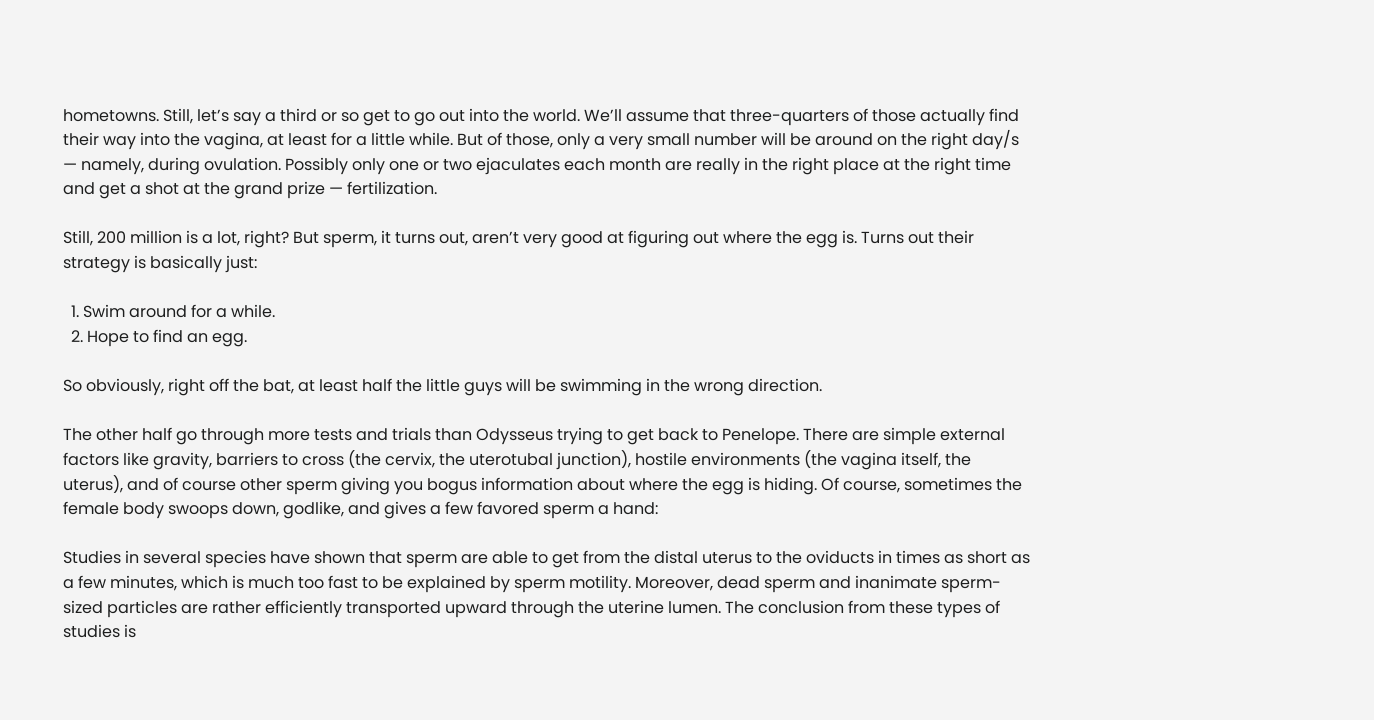hometowns. Still, let’s say a third or so get to go out into the world. We’ll assume that three-quarters of those actually find their way into the vagina, at least for a little while. But of those, only a very small number will be around on the right day/s — namely, during ovulation. Possibly only one or two ejaculates each month are really in the right place at the right time and get a shot at the grand prize — fertilization.

Still, 200 million is a lot, right? But sperm, it turns out, aren’t very good at figuring out where the egg is. Turns out their strategy is basically just:

  1. Swim around for a while.
  2. Hope to find an egg.

So obviously, right off the bat, at least half the little guys will be swimming in the wrong direction.

The other half go through more tests and trials than Odysseus trying to get back to Penelope. There are simple external factors like gravity, barriers to cross (the cervix, the uterotubal junction), hostile environments (the vagina itself, the uterus), and of course other sperm giving you bogus information about where the egg is hiding. Of course, sometimes the female body swoops down, godlike, and gives a few favored sperm a hand:

Studies in several species have shown that sperm are able to get from the distal uterus to the oviducts in times as short as a few minutes, which is much too fast to be explained by sperm motility. Moreover, dead sperm and inanimate sperm-sized particles are rather efficiently transported upward through the uterine lumen. The conclusion from these types of studies is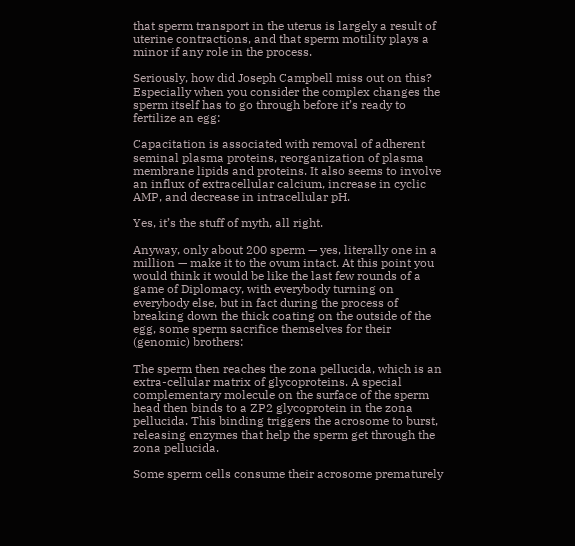that sperm transport in the uterus is largely a result of uterine contractions, and that sperm motility plays a minor if any role in the process.

Seriously, how did Joseph Campbell miss out on this? Especially when you consider the complex changes the sperm itself has to go through before it’s ready to fertilize an egg:

Capacitation is associated with removal of adherent seminal plasma proteins, reorganization of plasma membrane lipids and proteins. It also seems to involve an influx of extracellular calcium, increase in cyclic AMP, and decrease in intracellular pH.

Yes, it’s the stuff of myth, all right.

Anyway, only about 200 sperm — yes, literally one in a million — make it to the ovum intact. At this point you would think it would be like the last few rounds of a game of Diplomacy, with everybody turning on everybody else, but in fact during the process of breaking down the thick coating on the outside of the egg, some sperm sacrifice themselves for their (genomic) brothers:

The sperm then reaches the zona pellucida, which is an extra-cellular matrix of glycoproteins. A special complementary molecule on the surface of the sperm head then binds to a ZP2 glycoprotein in the zona pellucida. This binding triggers the acrosome to burst, releasing enzymes that help the sperm get through the zona pellucida.

Some sperm cells consume their acrosome prematurely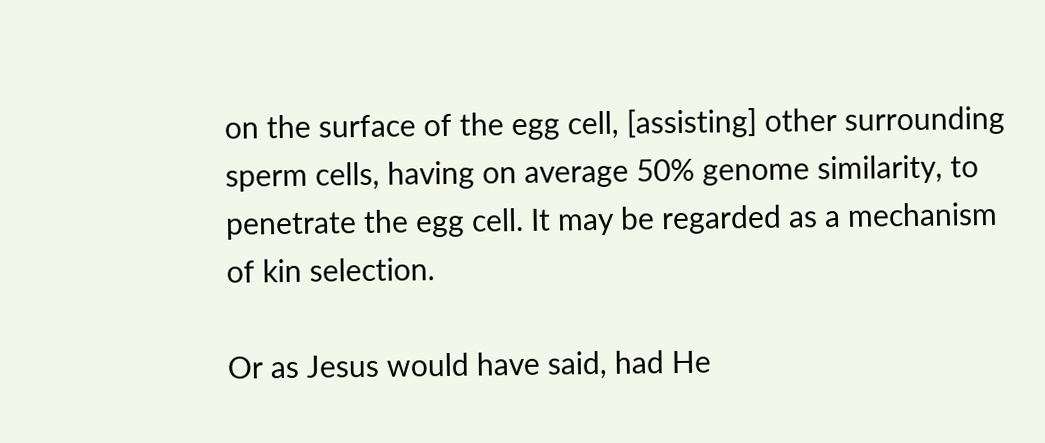on the surface of the egg cell, [assisting] other surrounding sperm cells, having on average 50% genome similarity, to penetrate the egg cell. It may be regarded as a mechanism of kin selection.

Or as Jesus would have said, had He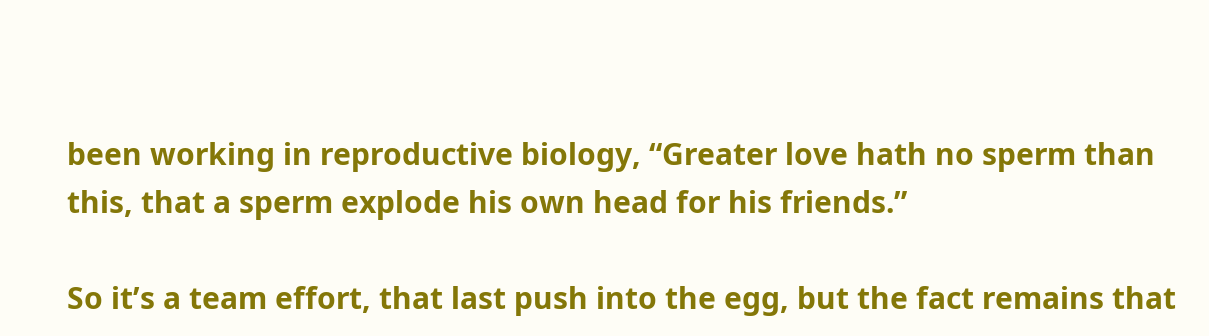been working in reproductive biology, “Greater love hath no sperm than this, that a sperm explode his own head for his friends.”

So it’s a team effort, that last push into the egg, but the fact remains that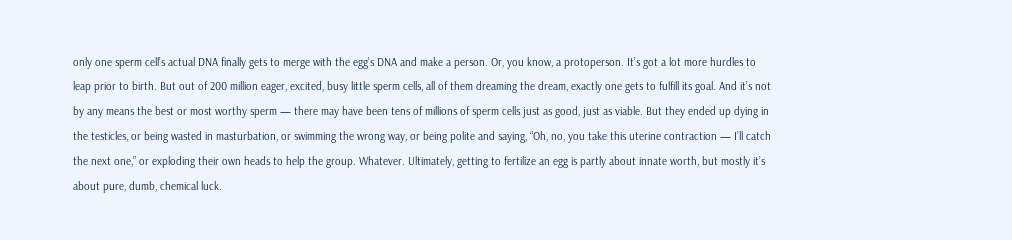only one sperm cell’s actual DNA finally gets to merge with the egg’s DNA and make a person. Or, you know, a protoperson. It’s got a lot more hurdles to leap prior to birth. But out of 200 million eager, excited, busy little sperm cells, all of them dreaming the dream, exactly one gets to fulfill its goal. And it’s not by any means the best or most worthy sperm — there may have been tens of millions of sperm cells just as good, just as viable. But they ended up dying in the testicles, or being wasted in masturbation, or swimming the wrong way, or being polite and saying, “Oh, no, you take this uterine contraction — I’ll catch the next one,” or exploding their own heads to help the group. Whatever. Ultimately, getting to fertilize an egg is partly about innate worth, but mostly it’s about pure, dumb, chemical luck.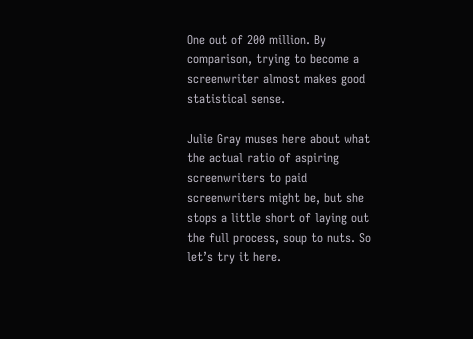One out of 200 million. By comparison, trying to become a screenwriter almost makes good statistical sense.

Julie Gray muses here about what the actual ratio of aspiring screenwriters to paid screenwriters might be, but she stops a little short of laying out the full process, soup to nuts. So let’s try it here.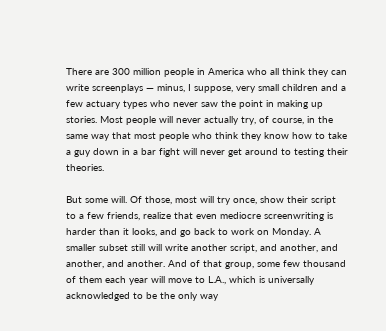There are 300 million people in America who all think they can write screenplays — minus, I suppose, very small children and a few actuary types who never saw the point in making up stories. Most people will never actually try, of course, in the same way that most people who think they know how to take a guy down in a bar fight will never get around to testing their theories.

But some will. Of those, most will try once, show their script to a few friends, realize that even mediocre screenwriting is harder than it looks, and go back to work on Monday. A smaller subset still will write another script, and another, and another, and another. And of that group, some few thousand of them each year will move to L.A., which is universally acknowledged to be the only way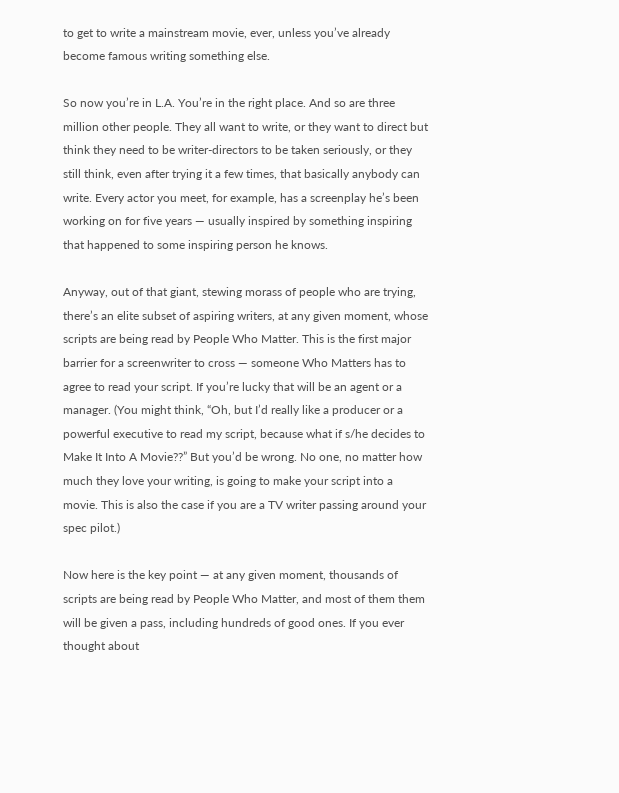to get to write a mainstream movie, ever, unless you’ve already become famous writing something else.

So now you’re in L.A. You’re in the right place. And so are three million other people. They all want to write, or they want to direct but think they need to be writer-directors to be taken seriously, or they still think, even after trying it a few times, that basically anybody can write. Every actor you meet, for example, has a screenplay he’s been working on for five years — usually inspired by something inspiring that happened to some inspiring person he knows.

Anyway, out of that giant, stewing morass of people who are trying, there’s an elite subset of aspiring writers, at any given moment, whose scripts are being read by People Who Matter. This is the first major barrier for a screenwriter to cross — someone Who Matters has to agree to read your script. If you’re lucky that will be an agent or a manager. (You might think, “Oh, but I’d really like a producer or a powerful executive to read my script, because what if s/he decides to Make It Into A Movie??” But you’d be wrong. No one, no matter how much they love your writing, is going to make your script into a movie. This is also the case if you are a TV writer passing around your spec pilot.)

Now here is the key point — at any given moment, thousands of scripts are being read by People Who Matter, and most of them them will be given a pass, including hundreds of good ones. If you ever thought about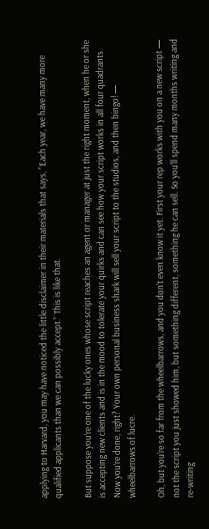applying to Harvard, you may have noticed the little disclaimer in their materials that says, “Each year, we have many more qualified applicants than we can possibly accept.” This is like that.

But suppose you’re one of the lucky ones whose script reaches an agent or manager at just the right moment, when he or she is accepting new clients and is in the mood to tolerate your quirks and can see how your script works in all four quadrants. Now you’re done, right? Your own personal business shark will sell your script to the studios, and then bingo! — wheelbarrows of lucre.

Oh, but you’re so far from the wheelbarrows, and you don’t even know it yet. First your rep works with you on a new script — not the script you just showed him, but something different, something he can sell. So you’ll spend many months writing and re-writing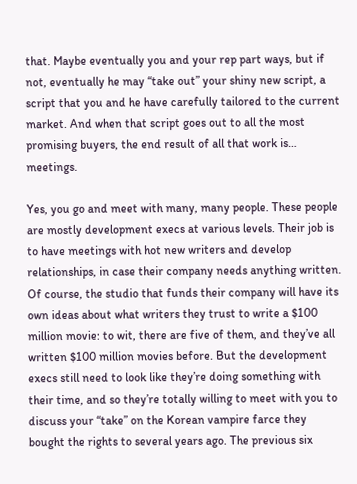that. Maybe eventually you and your rep part ways, but if not, eventually he may “take out” your shiny new script, a script that you and he have carefully tailored to the current market. And when that script goes out to all the most promising buyers, the end result of all that work is… meetings.

Yes, you go and meet with many, many people. These people are mostly development execs at various levels. Their job is to have meetings with hot new writers and develop relationships, in case their company needs anything written. Of course, the studio that funds their company will have its own ideas about what writers they trust to write a $100 million movie: to wit, there are five of them, and they’ve all written $100 million movies before. But the development execs still need to look like they’re doing something with their time, and so they’re totally willing to meet with you to discuss your “take” on the Korean vampire farce they bought the rights to several years ago. The previous six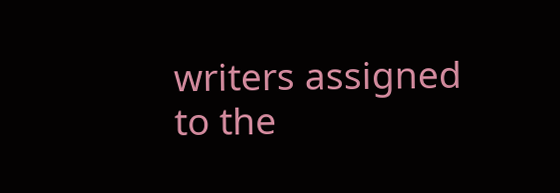writers assigned to the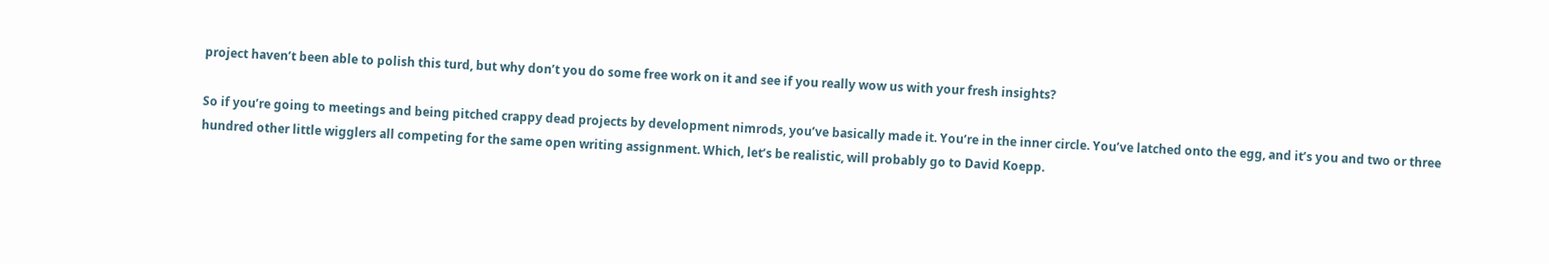project haven’t been able to polish this turd, but why don’t you do some free work on it and see if you really wow us with your fresh insights?

So if you’re going to meetings and being pitched crappy dead projects by development nimrods, you’ve basically made it. You’re in the inner circle. You’ve latched onto the egg, and it’s you and two or three hundred other little wigglers all competing for the same open writing assignment. Which, let’s be realistic, will probably go to David Koepp.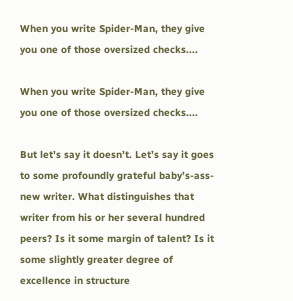When you write Spider-Man, they give you one of those oversized checks....

When you write Spider-Man, they give you one of those oversized checks....

But let’s say it doesn’t. Let’s say it goes to some profoundly grateful baby’s-ass-new writer. What distinguishes that writer from his or her several hundred peers? Is it some margin of talent? Is it some slightly greater degree of excellence in structure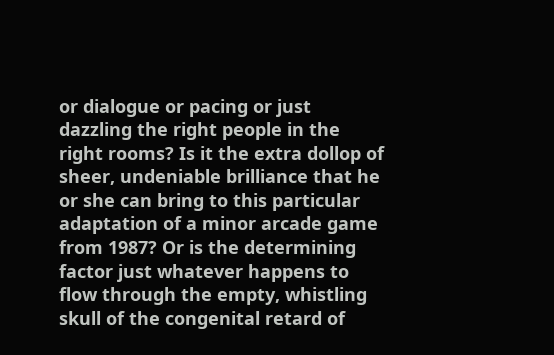or dialogue or pacing or just dazzling the right people in the right rooms? Is it the extra dollop of sheer, undeniable brilliance that he or she can bring to this particular adaptation of a minor arcade game from 1987? Or is the determining factor just whatever happens to flow through the empty, whistling skull of the congenital retard of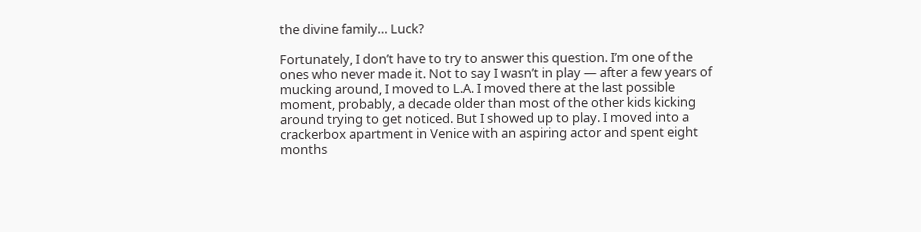the divine family… Luck?

Fortunately, I don’t have to try to answer this question. I’m one of the ones who never made it. Not to say I wasn’t in play — after a few years of mucking around, I moved to L.A. I moved there at the last possible moment, probably, a decade older than most of the other kids kicking around trying to get noticed. But I showed up to play. I moved into a crackerbox apartment in Venice with an aspiring actor and spent eight months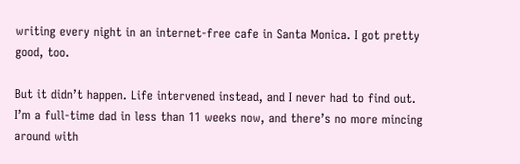writing every night in an internet-free cafe in Santa Monica. I got pretty good, too.

But it didn’t happen. Life intervened instead, and I never had to find out. I’m a full-time dad in less than 11 weeks now, and there’s no more mincing around with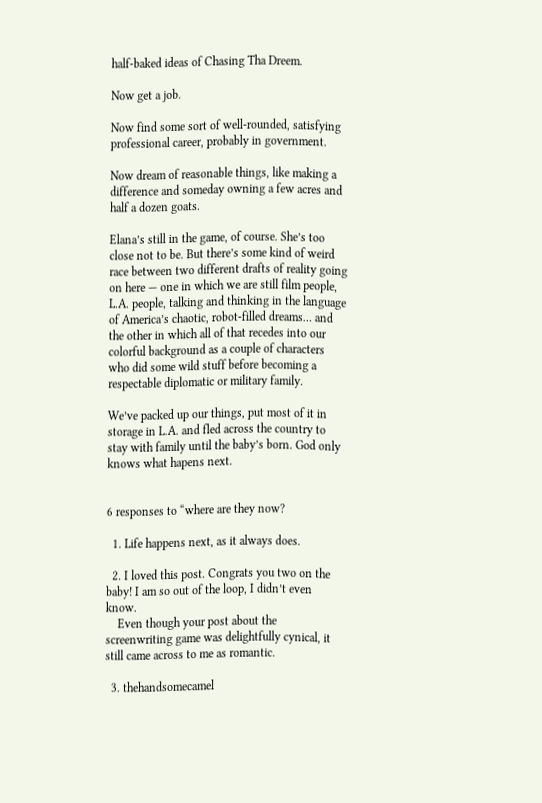half-baked ideas of Chasing Tha Dreem.

Now get a job.

Now find some sort of well-rounded, satisfying professional career, probably in government.

Now dream of reasonable things, like making a difference and someday owning a few acres and half a dozen goats.

Elana’s still in the game, of course. She’s too close not to be. But there’s some kind of weird race between two different drafts of reality going on here — one in which we are still film people, L.A. people, talking and thinking in the language of America’s chaotic, robot-filled dreams… and the other in which all of that recedes into our colorful background as a couple of characters who did some wild stuff before becoming a respectable diplomatic or military family.

We’ve packed up our things, put most of it in storage in L.A. and fled across the country to stay with family until the baby’s born. God only knows what hapens next.


6 responses to “where are they now?

  1. Life happens next, as it always does.

  2. I loved this post. Congrats you two on the baby! I am so out of the loop, I didn’t even know.
    Even though your post about the screenwriting game was delightfully cynical, it still came across to me as romantic.

  3. thehandsomecamel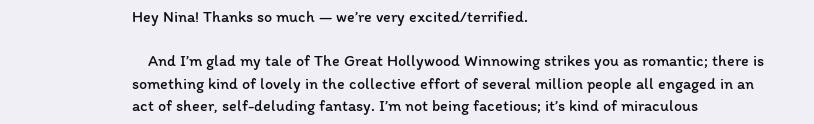Hey Nina! Thanks so much — we’re very excited/terrified.

    And I’m glad my tale of The Great Hollywood Winnowing strikes you as romantic; there is something kind of lovely in the collective effort of several million people all engaged in an act of sheer, self-deluding fantasy. I’m not being facetious; it’s kind of miraculous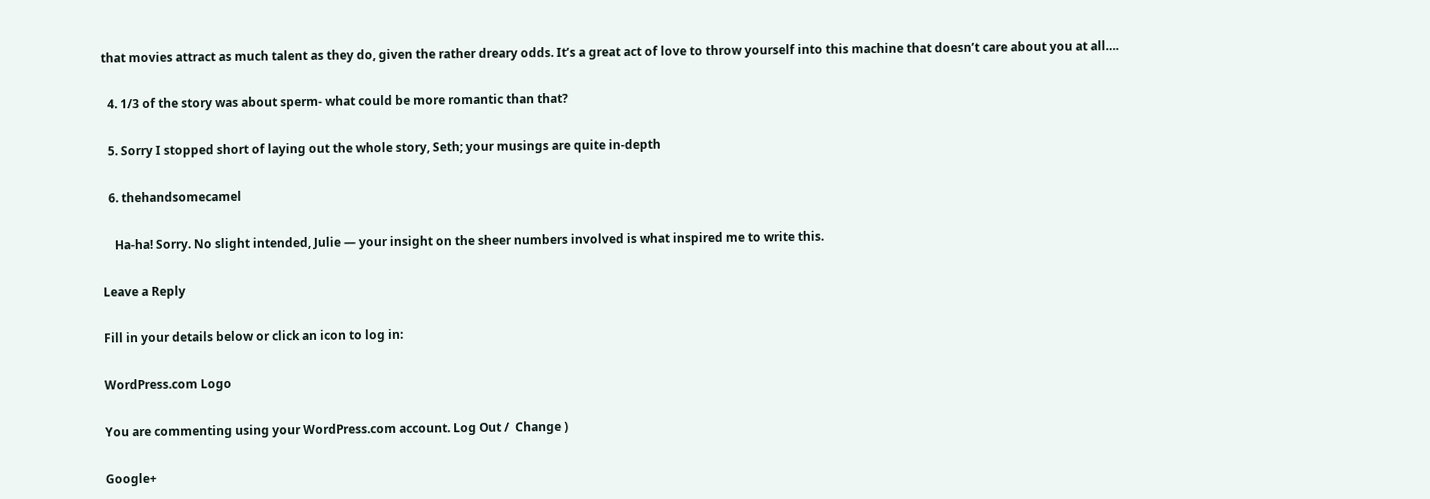that movies attract as much talent as they do, given the rather dreary odds. It’s a great act of love to throw yourself into this machine that doesn’t care about you at all….

  4. 1/3 of the story was about sperm- what could be more romantic than that?

  5. Sorry I stopped short of laying out the whole story, Seth; your musings are quite in-depth

  6. thehandsomecamel

    Ha-ha! Sorry. No slight intended, Julie — your insight on the sheer numbers involved is what inspired me to write this.

Leave a Reply

Fill in your details below or click an icon to log in:

WordPress.com Logo

You are commenting using your WordPress.com account. Log Out /  Change )

Google+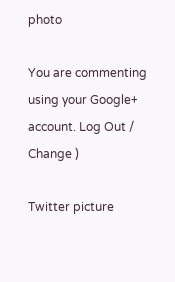photo

You are commenting using your Google+ account. Log Out /  Change )

Twitter picture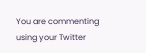You are commenting using your Twitter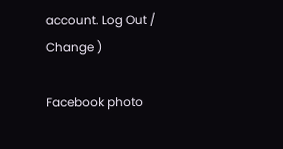account. Log Out /  Change )

Facebook photo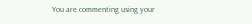You are commenting using your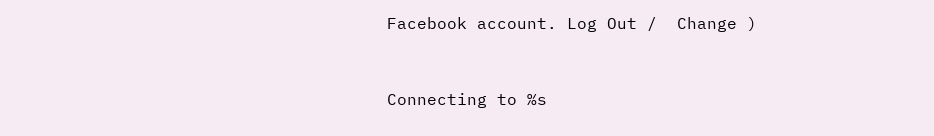Facebook account. Log Out /  Change )


Connecting to %s